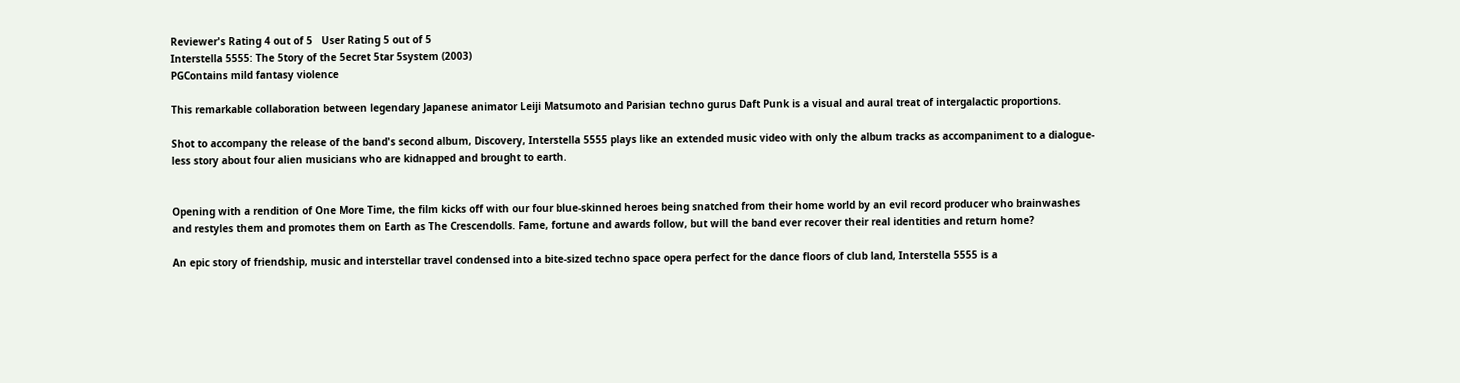Reviewer's Rating 4 out of 5   User Rating 5 out of 5
Interstella 5555: The 5tory of the 5ecret 5tar 5system (2003)
PGContains mild fantasy violence

This remarkable collaboration between legendary Japanese animator Leiji Matsumoto and Parisian techno gurus Daft Punk is a visual and aural treat of intergalactic proportions.

Shot to accompany the release of the band's second album, Discovery, Interstella 5555 plays like an extended music video with only the album tracks as accompaniment to a dialogue-less story about four alien musicians who are kidnapped and brought to earth.


Opening with a rendition of One More Time, the film kicks off with our four blue-skinned heroes being snatched from their home world by an evil record producer who brainwashes and restyles them and promotes them on Earth as The Crescendolls. Fame, fortune and awards follow, but will the band ever recover their real identities and return home?

An epic story of friendship, music and interstellar travel condensed into a bite-sized techno space opera perfect for the dance floors of club land, Interstella 5555 is a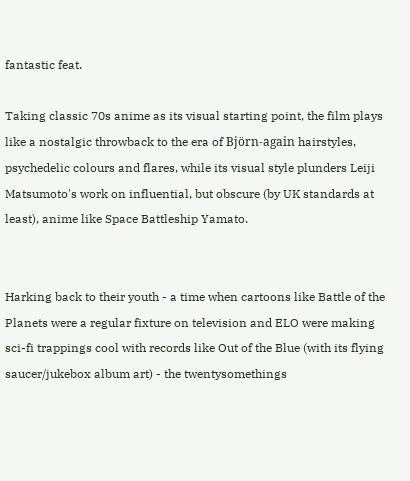fantastic feat.

Taking classic 70s anime as its visual starting point, the film plays like a nostalgic throwback to the era of Björn-again hairstyles, psychedelic colours and flares, while its visual style plunders Leiji Matsumoto's work on influential, but obscure (by UK standards at least), anime like Space Battleship Yamato.


Harking back to their youth - a time when cartoons like Battle of the Planets were a regular fixture on television and ELO were making sci-fi trappings cool with records like Out of the Blue (with its flying saucer/jukebox album art) - the twentysomethings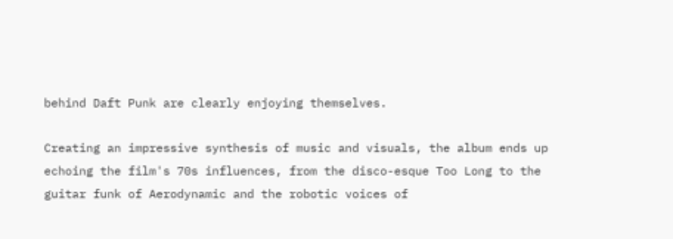behind Daft Punk are clearly enjoying themselves.

Creating an impressive synthesis of music and visuals, the album ends up echoing the film's 70s influences, from the disco-esque Too Long to the guitar funk of Aerodynamic and the robotic voices of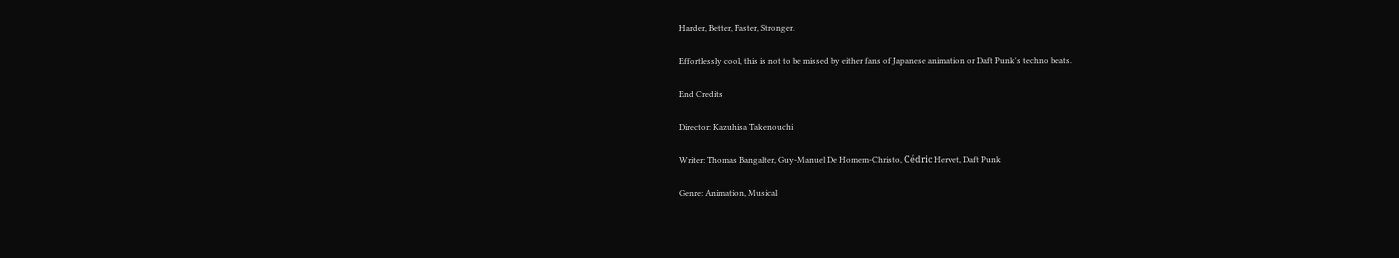Harder, Better, Faster, Stronger.

Effortlessly cool, this is not to be missed by either fans of Japanese animation or Daft Punk's techno beats.

End Credits

Director: Kazuhisa Takenouchi

Writer: Thomas Bangalter, Guy-Manuel De Homem-Christo, Cédric Hervet, Daft Punk

Genre: Animation, Musical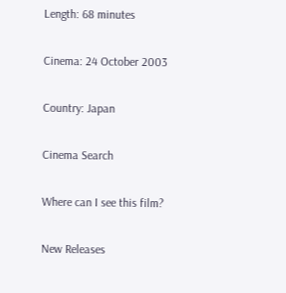Length: 68 minutes

Cinema: 24 October 2003

Country: Japan

Cinema Search

Where can I see this film?

New Releases